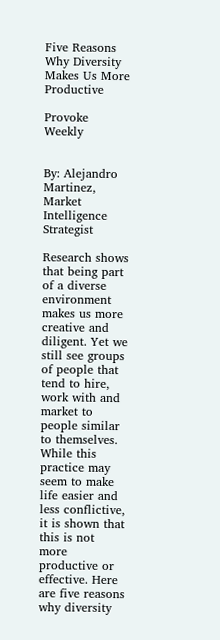Five Reasons Why Diversity Makes Us More Productive

Provoke Weekly


By: Alejandro Martinez, Market Intelligence Strategist

Research shows that being part of a diverse environment makes us more creative and diligent. Yet we still see groups of people that tend to hire, work with and market to people similar to themselves. While this practice may seem to make life easier and less conflictive, it is shown that this is not more productive or effective. Here are five reasons why diversity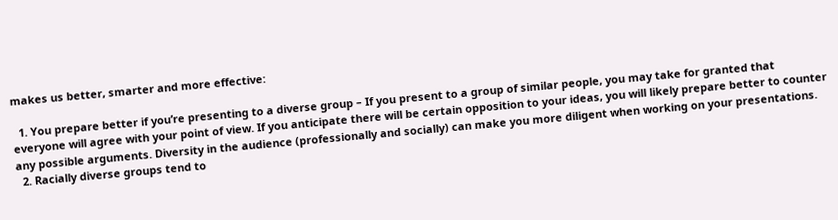makes us better, smarter and more effective:

  1. You prepare better if you’re presenting to a diverse group – If you present to a group of similar people, you may take for granted that everyone will agree with your point of view. If you anticipate there will be certain opposition to your ideas, you will likely prepare better to counter any possible arguments. Diversity in the audience (professionally and socially) can make you more diligent when working on your presentations.
  2. Racially diverse groups tend to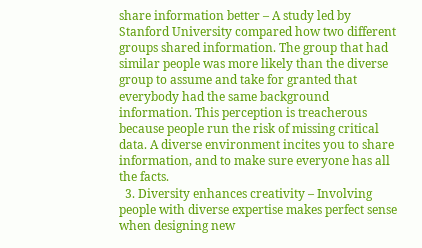share information better – A study led by Stanford University compared how two different groups shared information. The group that had similar people was more likely than the diverse group to assume and take for granted that everybody had the same background information. This perception is treacherous because people run the risk of missing critical data. A diverse environment incites you to share information, and to make sure everyone has all the facts.
  3. Diversity enhances creativity – Involving people with diverse expertise makes perfect sense when designing new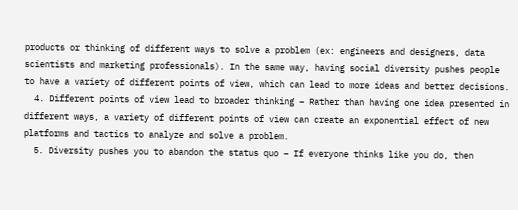products or thinking of different ways to solve a problem (ex: engineers and designers, data scientists and marketing professionals). In the same way, having social diversity pushes people to have a variety of different points of view, which can lead to more ideas and better decisions.
  4. Different points of view lead to broader thinking – Rather than having one idea presented in different ways, a variety of different points of view can create an exponential effect of new platforms and tactics to analyze and solve a problem.
  5. Diversity pushes you to abandon the status quo – If everyone thinks like you do, then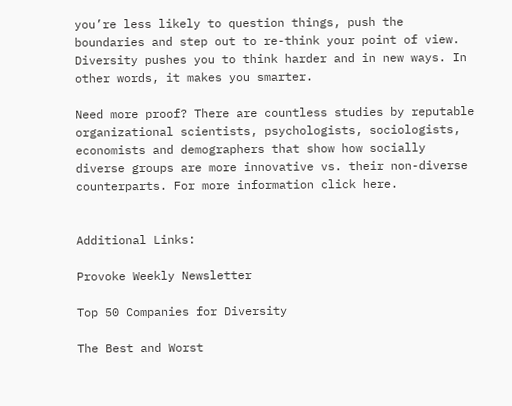you’re less likely to question things, push the boundaries and step out to re-think your point of view. Diversity pushes you to think harder and in new ways. In other words, it makes you smarter.

Need more proof? There are countless studies by reputable organizational scientists, psychologists, sociologists, economists and demographers that show how socially diverse groups are more innovative vs. their non-diverse counterparts. For more information click here.


Additional Links:

Provoke Weekly Newsletter

Top 50 Companies for Diversity

The Best and Worst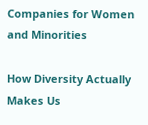Companies for Women and Minorities

How Diversity Actually Makes Us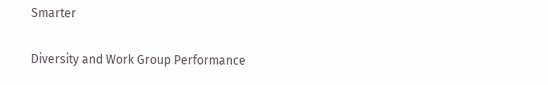Smarter

Diversity and Work Group Performance